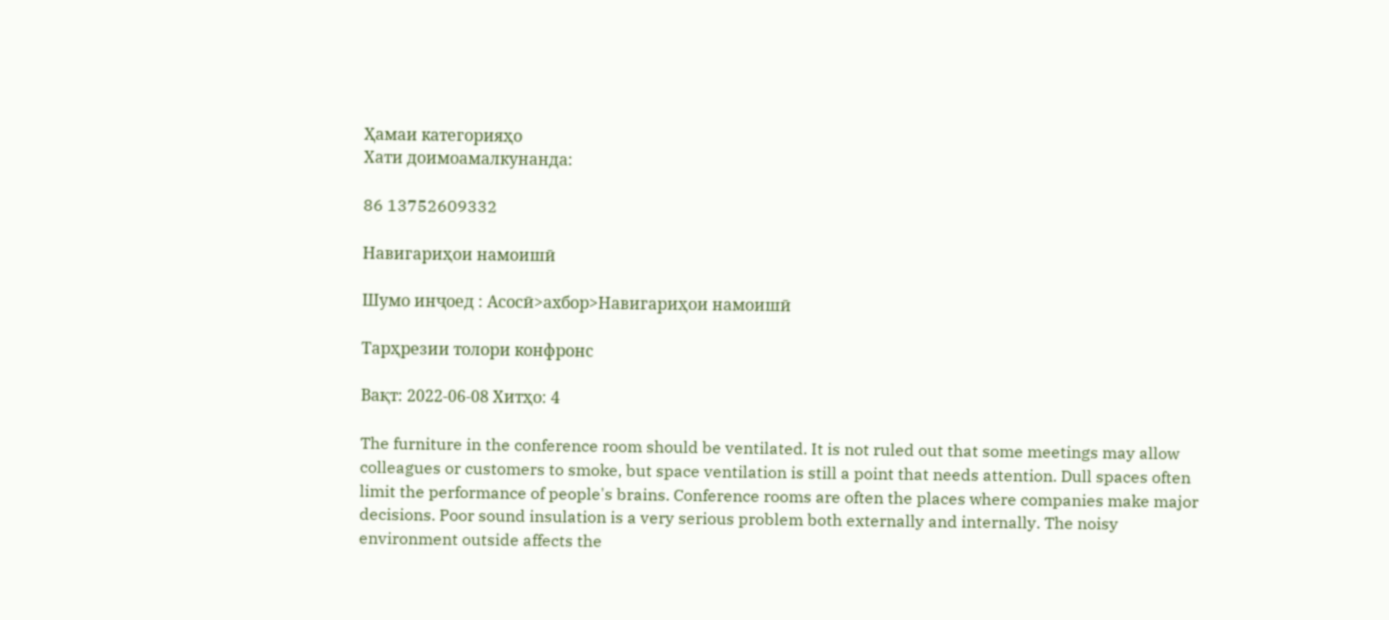Ҳамаи категорияҳо
Хати доимоамалкунанда:

86 13752609332

Навигариҳои намоишӣ

Шумо инҷоед : Асосӣ>ахбор>Навигариҳои намоишӣ

Тарҳрезии толори конфронс

Вақт: 2022-06-08 Хитҳо: 4

The furniture in the conference room should be ventilated. It is not ruled out that some meetings may allow colleagues or customers to smoke, but space ventilation is still a point that needs attention. Dull spaces often limit the performance of people's brains. Conference rooms are often the places where companies make major decisions. Poor sound insulation is a very serious problem both externally and internally. The noisy environment outside affects the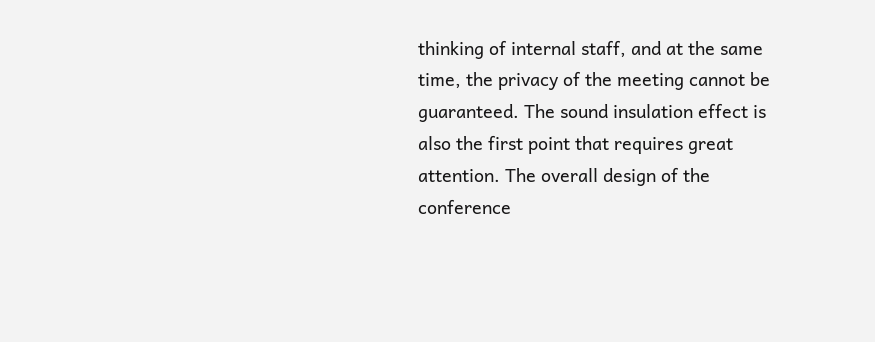thinking of internal staff, and at the same time, the privacy of the meeting cannot be guaranteed. The sound insulation effect is also the first point that requires great attention. The overall design of the conference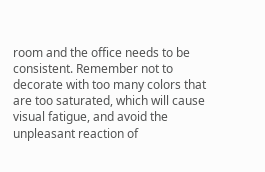room and the office needs to be consistent. Remember not to decorate with too many colors that are too saturated, which will cause visual fatigue, and avoid the unpleasant reaction of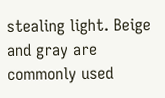stealing light. Beige and gray are commonly used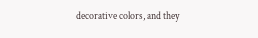decorative colors, and they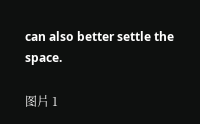can also better settle the space.

图片 1